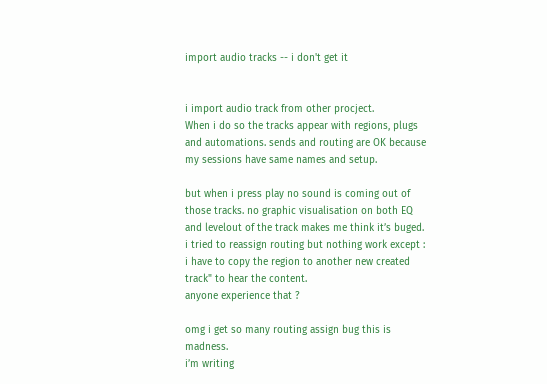import audio tracks -- i don't get it


i import audio track from other procject.
When i do so the tracks appear with regions, plugs and automations. sends and routing are OK because my sessions have same names and setup.

but when i press play no sound is coming out of those tracks. no graphic visualisation on both EQ and levelout of the track makes me think it’s buged. i tried to reassign routing but nothing work except : i have to copy the region to another new created track" to hear the content.
anyone experience that ?

omg i get so many routing assign bug this is madness.
i’m writing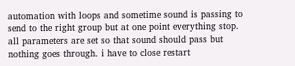automation with loops and sometime sound is passing to send to the right group but at one point everything stop. all parameters are set so that sound should pass but nothing goes through. i have to close restart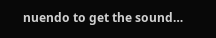nuendo to get the sound…